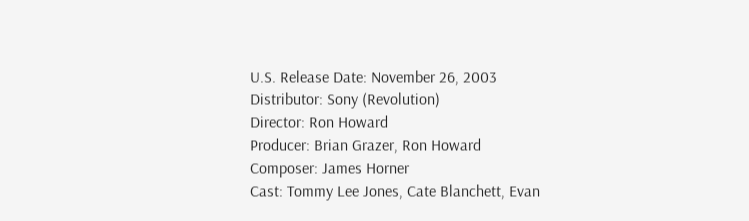U.S. Release Date: November 26, 2003
Distributor: Sony (Revolution)
Director: Ron Howard
Producer: Brian Grazer, Ron Howard
Composer: James Horner
Cast: Tommy Lee Jones, Cate Blanchett, Evan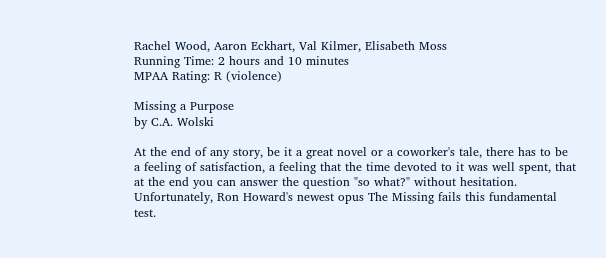Rachel Wood, Aaron Eckhart, Val Kilmer, Elisabeth Moss
Running Time: 2 hours and 10 minutes
MPAA Rating: R (violence)

Missing a Purpose
by C.A. Wolski

At the end of any story, be it a great novel or a coworker's tale, there has to be a feeling of satisfaction, a feeling that the time devoted to it was well spent, that at the end you can answer the question "so what?" without hesitation. Unfortunately, Ron Howard's newest opus The Missing fails this fundamental test.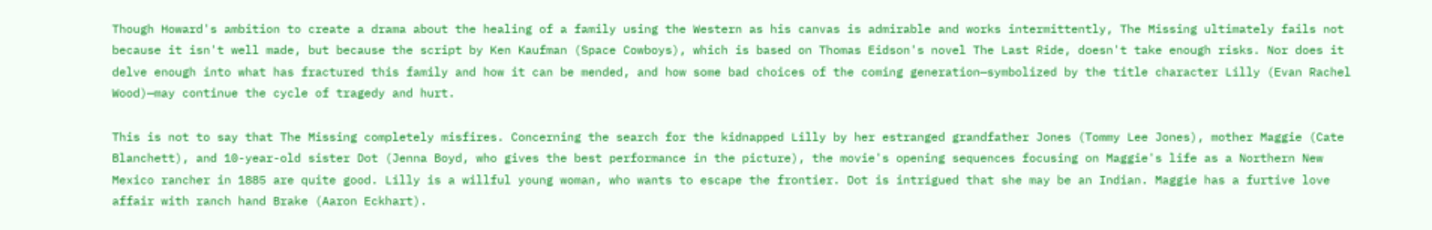Though Howard's ambition to create a drama about the healing of a family using the Western as his canvas is admirable and works intermittently, The Missing ultimately fails not because it isn't well made, but because the script by Ken Kaufman (Space Cowboys), which is based on Thomas Eidson's novel The Last Ride, doesn't take enough risks. Nor does it delve enough into what has fractured this family and how it can be mended, and how some bad choices of the coming generation—symbolized by the title character Lilly (Evan Rachel Wood)—may continue the cycle of tragedy and hurt.

This is not to say that The Missing completely misfires. Concerning the search for the kidnapped Lilly by her estranged grandfather Jones (Tommy Lee Jones), mother Maggie (Cate Blanchett), and 10-year-old sister Dot (Jenna Boyd, who gives the best performance in the picture), the movie's opening sequences focusing on Maggie's life as a Northern New Mexico rancher in 1885 are quite good. Lilly is a willful young woman, who wants to escape the frontier. Dot is intrigued that she may be an Indian. Maggie has a furtive love affair with ranch hand Brake (Aaron Eckhart).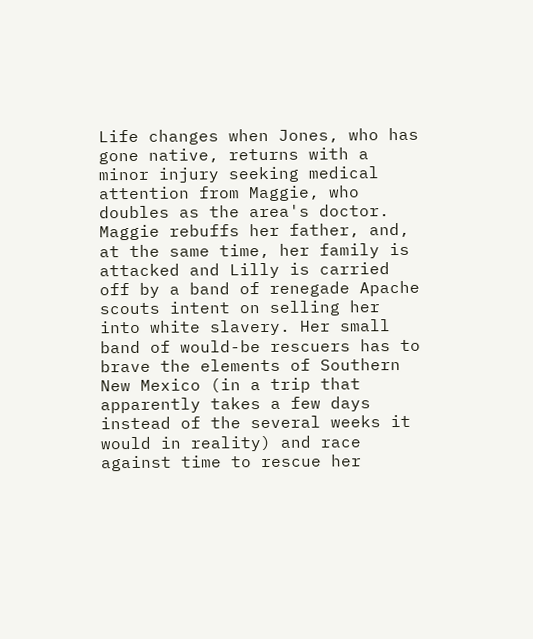Life changes when Jones, who has gone native, returns with a minor injury seeking medical attention from Maggie, who doubles as the area's doctor. Maggie rebuffs her father, and, at the same time, her family is attacked and Lilly is carried off by a band of renegade Apache scouts intent on selling her into white slavery. Her small band of would-be rescuers has to brave the elements of Southern New Mexico (in a trip that apparently takes a few days instead of the several weeks it would in reality) and race against time to rescue her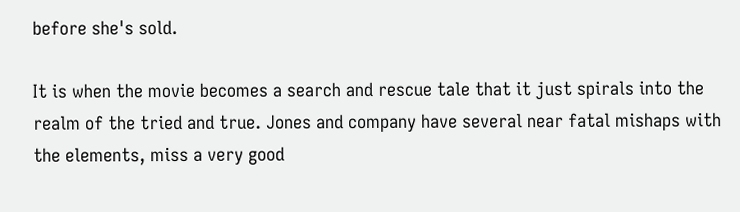before she's sold.

It is when the movie becomes a search and rescue tale that it just spirals into the realm of the tried and true. Jones and company have several near fatal mishaps with the elements, miss a very good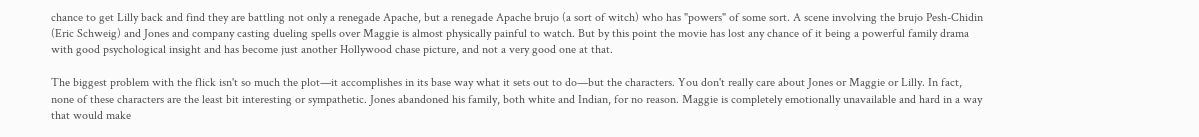chance to get Lilly back and find they are battling not only a renegade Apache, but a renegade Apache brujo (a sort of witch) who has "powers" of some sort. A scene involving the brujo Pesh-Chidin (Eric Schweig) and Jones and company casting dueling spells over Maggie is almost physically painful to watch. But by this point the movie has lost any chance of it being a powerful family drama with good psychological insight and has become just another Hollywood chase picture, and not a very good one at that.

The biggest problem with the flick isn't so much the plot—it accomplishes in its base way what it sets out to do—but the characters. You don't really care about Jones or Maggie or Lilly. In fact, none of these characters are the least bit interesting or sympathetic. Jones abandoned his family, both white and Indian, for no reason. Maggie is completely emotionally unavailable and hard in a way that would make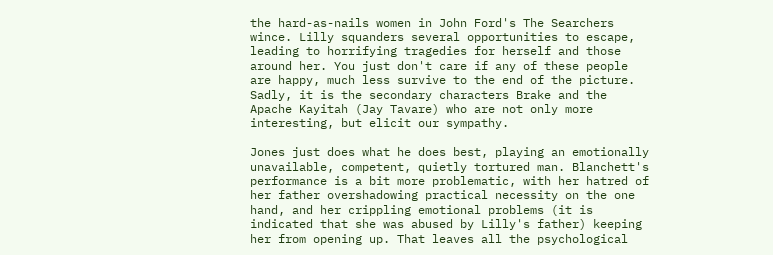the hard-as-nails women in John Ford's The Searchers wince. Lilly squanders several opportunities to escape, leading to horrifying tragedies for herself and those around her. You just don't care if any of these people are happy, much less survive to the end of the picture. Sadly, it is the secondary characters Brake and the Apache Kayitah (Jay Tavare) who are not only more interesting, but elicit our sympathy.

Jones just does what he does best, playing an emotionally unavailable, competent, quietly tortured man. Blanchett's performance is a bit more problematic, with her hatred of her father overshadowing practical necessity on the one hand, and her crippling emotional problems (it is indicated that she was abused by Lilly's father) keeping her from opening up. That leaves all the psychological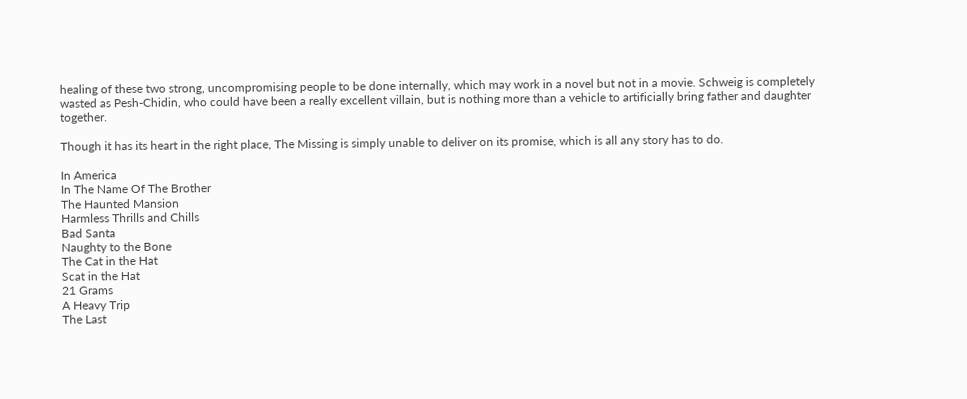healing of these two strong, uncompromising people to be done internally, which may work in a novel but not in a movie. Schweig is completely wasted as Pesh-Chidin, who could have been a really excellent villain, but is nothing more than a vehicle to artificially bring father and daughter together.

Though it has its heart in the right place, The Missing is simply unable to deliver on its promise, which is all any story has to do.

In America
In The Name Of The Brother
The Haunted Mansion
Harmless Thrills and Chills
Bad Santa
Naughty to the Bone
The Cat in the Hat
Scat in the Hat
21 Grams
A Heavy Trip
The Last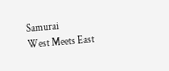Samurai
West Meets East